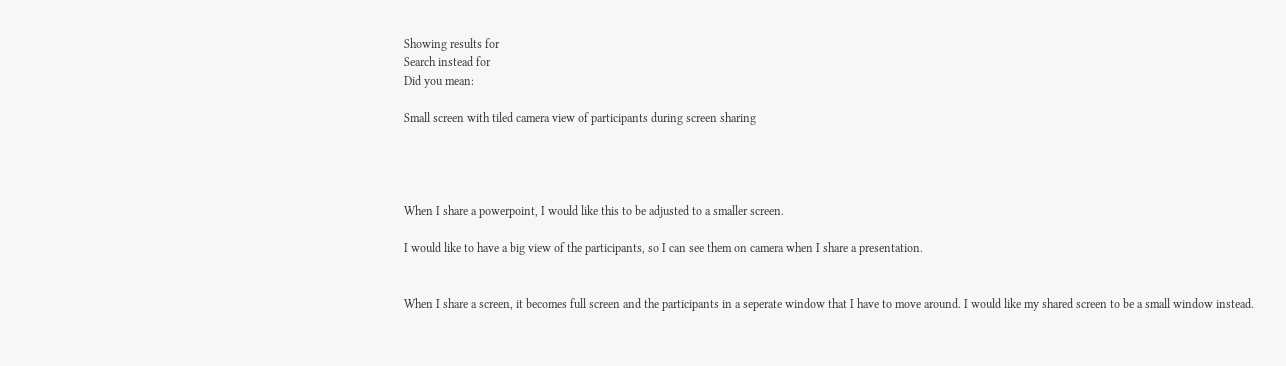Showing results for
Search instead for
Did you mean:

Small screen with tiled camera view of participants during screen sharing




When I share a powerpoint, I would like this to be adjusted to a smaller screen.

I would like to have a big view of the participants, so I can see them on camera when I share a presentation.


When I share a screen, it becomes full screen and the participants in a seperate window that I have to move around. I would like my shared screen to be a small window instead.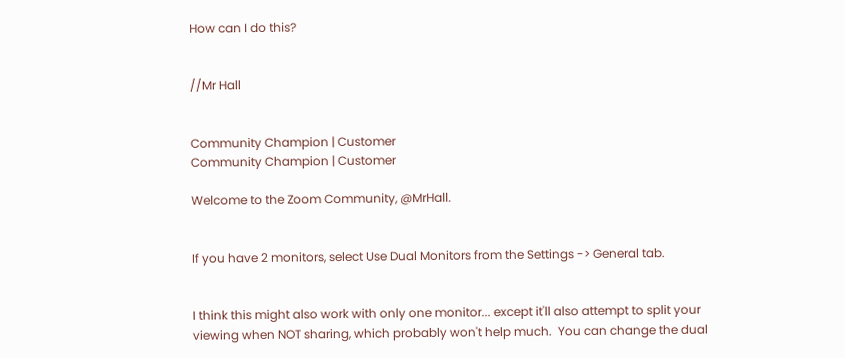How can I do this?


//Mr Hall


Community Champion | Customer
Community Champion | Customer

Welcome to the Zoom Community, @MrHall.


If you have 2 monitors, select Use Dual Monitors from the Settings -> General tab.


I think this might also work with only one monitor... except it'll also attempt to split your viewing when NOT sharing, which probably won't help much.  You can change the dual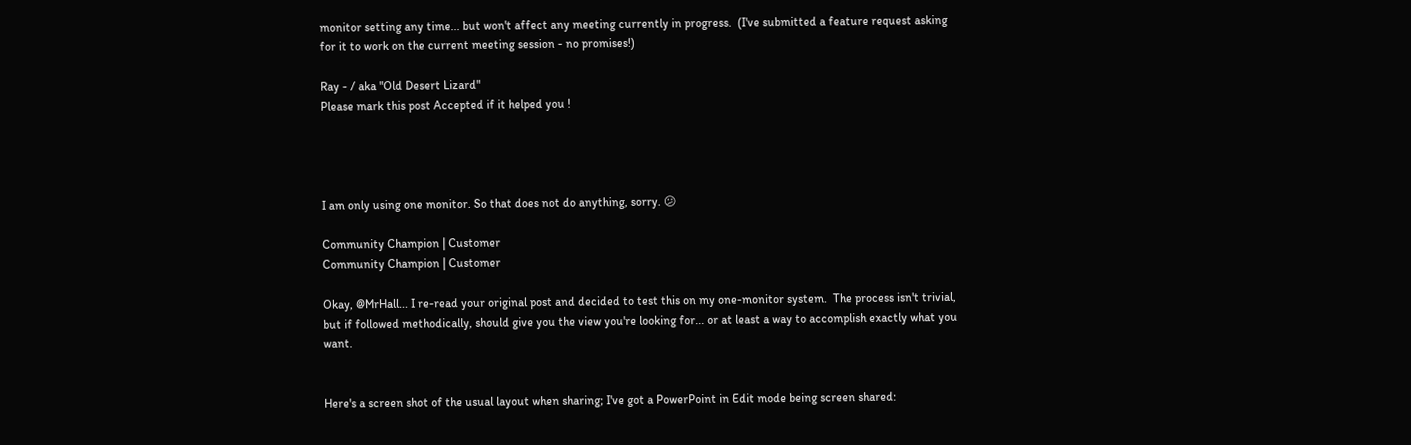monitor setting any time... but won't affect any meeting currently in progress.  (I've submitted a feature request asking for it to work on the current meeting session - no promises!)

Ray - / aka "Old Desert Lizard"
Please mark this post Accepted if it helped you !




I am only using one monitor. So that does not do anything, sorry. 😕

Community Champion | Customer
Community Champion | Customer

Okay, @MrHall... I re-read your original post and decided to test this on my one-monitor system.  The process isn't trivial, but if followed methodically, should give you the view you're looking for... or at least a way to accomplish exactly what you want.


Here's a screen shot of the usual layout when sharing; I've got a PowerPoint in Edit mode being screen shared: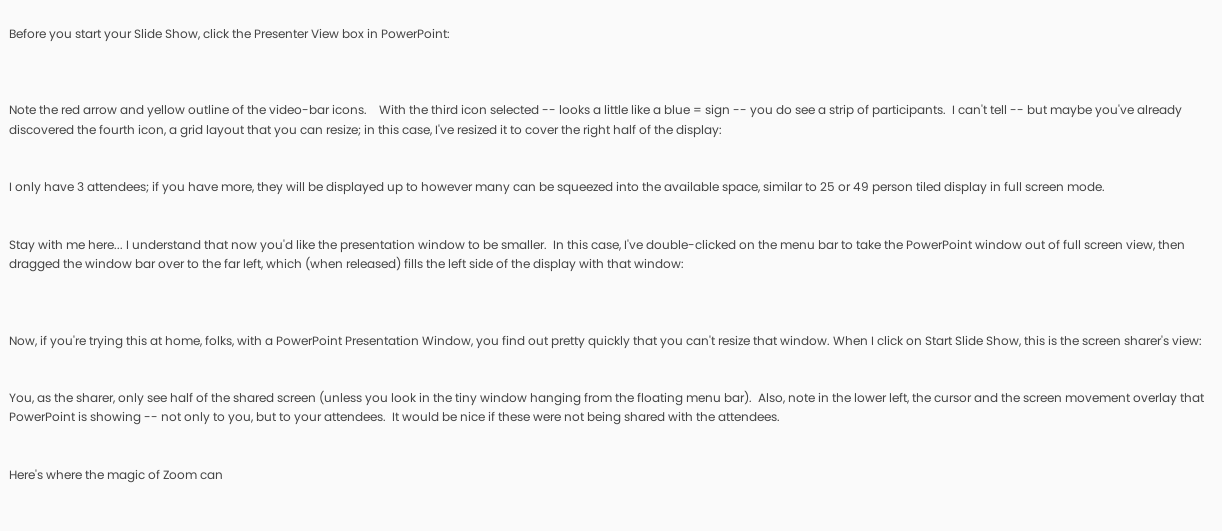Before you start your Slide Show, click the Presenter View box in PowerPoint:



Note the red arrow and yellow outline of the video-bar icons.    With the third icon selected -- looks a little like a blue = sign -- you do see a strip of participants.  I can't tell -- but maybe you've already discovered the fourth icon, a grid layout that you can resize; in this case, I've resized it to cover the right half of the display:


I only have 3 attendees; if you have more, they will be displayed up to however many can be squeezed into the available space, similar to 25 or 49 person tiled display in full screen mode.


Stay with me here... I understand that now you'd like the presentation window to be smaller.  In this case, I've double-clicked on the menu bar to take the PowerPoint window out of full screen view, then dragged the window bar over to the far left, which (when released) fills the left side of the display with that window:



Now, if you're trying this at home, folks, with a PowerPoint Presentation Window, you find out pretty quickly that you can't resize that window. When I click on Start Slide Show, this is the screen sharer's view:


You, as the sharer, only see half of the shared screen (unless you look in the tiny window hanging from the floating menu bar).  Also, note in the lower left, the cursor and the screen movement overlay that PowerPoint is showing -- not only to you, but to your attendees.  It would be nice if these were not being shared with the attendees.


Here's where the magic of Zoom can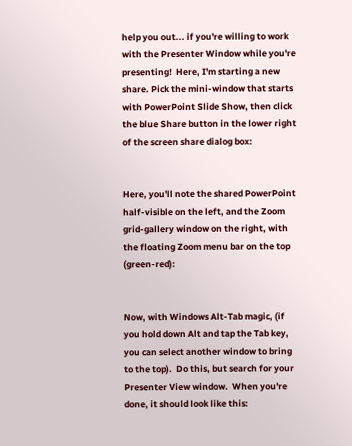help you out... if you're willing to work with the Presenter Window while you're presenting!  Here, I'm starting a new share. Pick the mini-window that starts with PowerPoint Slide Show, then click the blue Share button in the lower right of the screen share dialog box:


Here, you'll note the shared PowerPoint half-visible on the left, and the Zoom grid-gallery window on the right, with the floating Zoom menu bar on the top (green-red):


Now, with Windows Alt-Tab magic, (if you hold down Alt and tap the Tab key, you can select another window to bring to the top).  Do this, but search for your Presenter View window.  When you're done, it should look like this: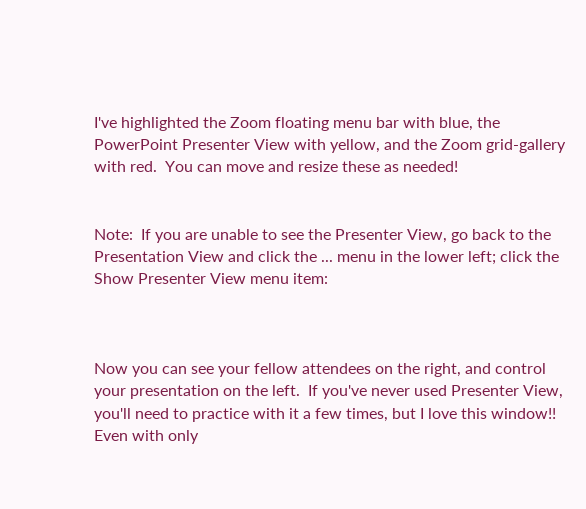I've highlighted the Zoom floating menu bar with blue, the PowerPoint Presenter View with yellow, and the Zoom grid-gallery with red.  You can move and resize these as needed!


Note:  If you are unable to see the Presenter View, go back to the Presentation View and click the ... menu in the lower left; click the Show Presenter View menu item:



Now you can see your fellow attendees on the right, and control your presentation on the left.  If you've never used Presenter View, you'll need to practice with it a few times, but I love this window!! Even with only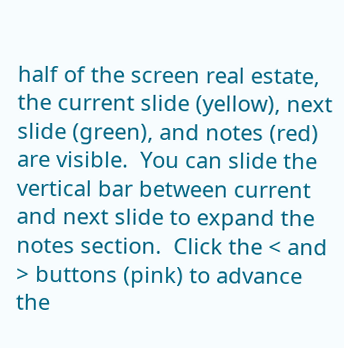half of the screen real estate, the current slide (yellow), next slide (green), and notes (red) are visible.  You can slide the vertical bar between current and next slide to expand the notes section.  Click the < and > buttons (pink) to advance the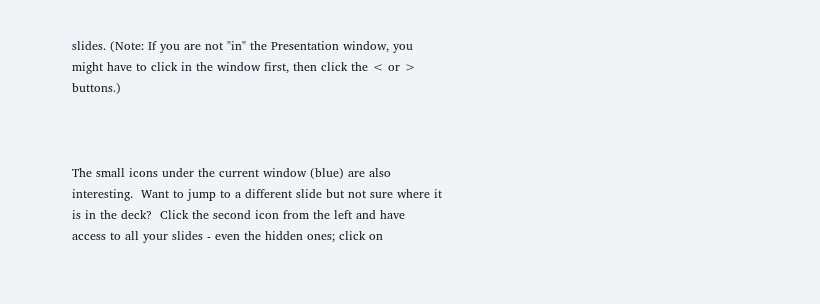slides. (Note: If you are not "in" the Presentation window, you might have to click in the window first, then click the < or > buttons.)



The small icons under the current window (blue) are also interesting.  Want to jump to a different slide but not sure where it is in the deck?  Click the second icon from the left and have access to all your slides - even the hidden ones; click on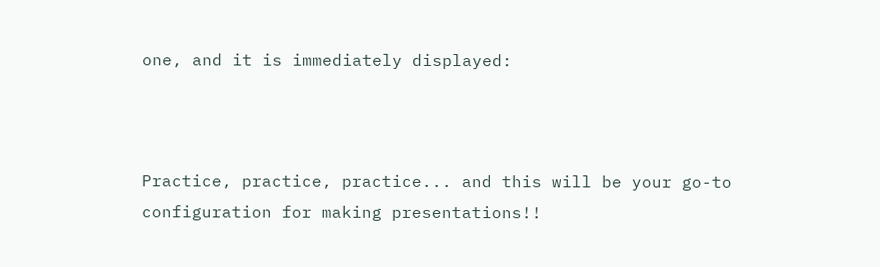one, and it is immediately displayed:



Practice, practice, practice... and this will be your go-to configuration for making presentations!!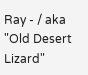Ray - / aka "Old Desert Lizard"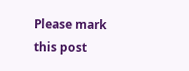Please mark this post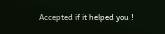Accepted if it helped you !